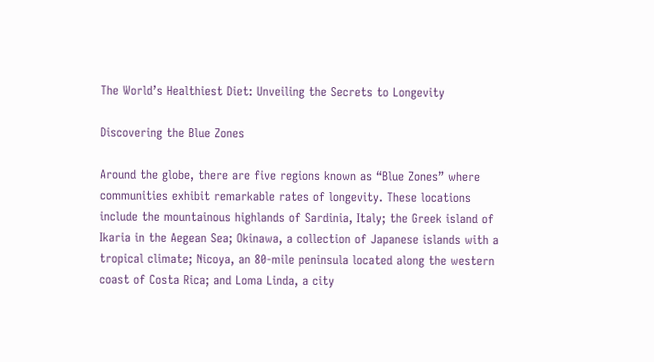The World’s Healthiest Diet: Unveiling the Secrets to Longevity

Discovering the Blue Zones

Around the globe, there are five regions known as “Blue Zones” where communities exhibit remarkable rates of longevity. These locations include the mountainous highlands of Sardinia, Italy; the Greek island of Ikaria in the Aegean Sea; Okinawa, a collection of Japanese islands with a tropical climate; Nicoya, an 80-mile peninsula located along the western coast of Costa Rica; and Loma Linda, a city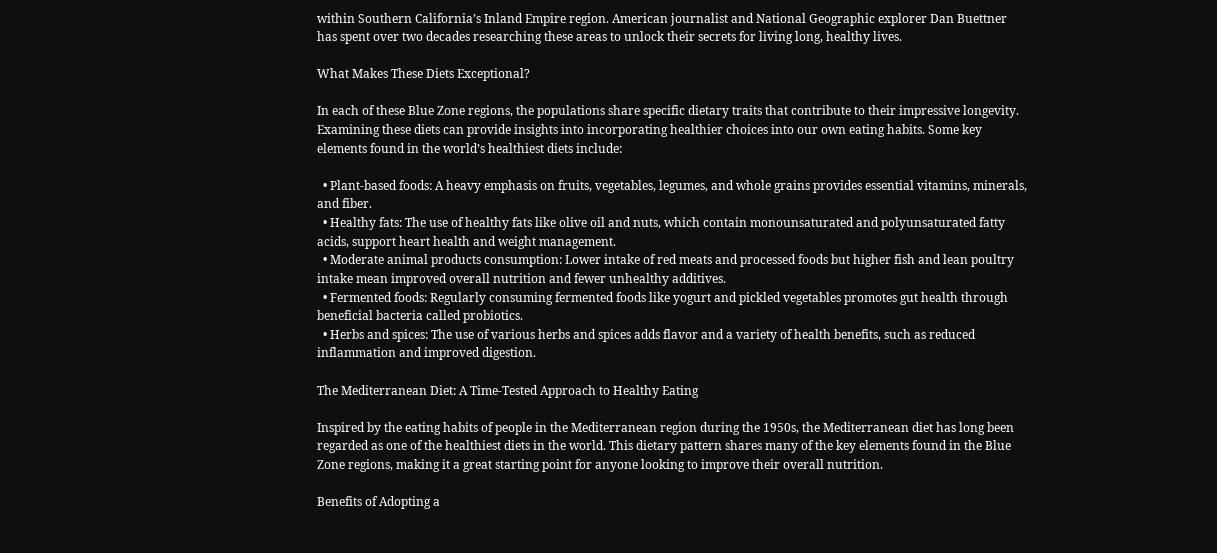within Southern California’s Inland Empire region. American journalist and National Geographic explorer Dan Buettner has spent over two decades researching these areas to unlock their secrets for living long, healthy lives.

What Makes These Diets Exceptional?

In each of these Blue Zone regions, the populations share specific dietary traits that contribute to their impressive longevity. Examining these diets can provide insights into incorporating healthier choices into our own eating habits. Some key elements found in the world’s healthiest diets include:

  • Plant-based foods: A heavy emphasis on fruits, vegetables, legumes, and whole grains provides essential vitamins, minerals, and fiber.
  • Healthy fats: The use of healthy fats like olive oil and nuts, which contain monounsaturated and polyunsaturated fatty acids, support heart health and weight management.
  • Moderate animal products consumption: Lower intake of red meats and processed foods but higher fish and lean poultry intake mean improved overall nutrition and fewer unhealthy additives.
  • Fermented foods: Regularly consuming fermented foods like yogurt and pickled vegetables promotes gut health through beneficial bacteria called probiotics.
  • Herbs and spices: The use of various herbs and spices adds flavor and a variety of health benefits, such as reduced inflammation and improved digestion.

The Mediterranean Diet: A Time-Tested Approach to Healthy Eating

Inspired by the eating habits of people in the Mediterranean region during the 1950s, the Mediterranean diet has long been regarded as one of the healthiest diets in the world. This dietary pattern shares many of the key elements found in the Blue Zone regions, making it a great starting point for anyone looking to improve their overall nutrition.

Benefits of Adopting a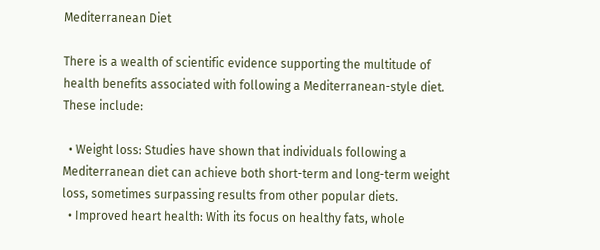Mediterranean Diet

There is a wealth of scientific evidence supporting the multitude of health benefits associated with following a Mediterranean-style diet. These include:

  • Weight loss: Studies have shown that individuals following a Mediterranean diet can achieve both short-term and long-term weight loss, sometimes surpassing results from other popular diets.
  • Improved heart health: With its focus on healthy fats, whole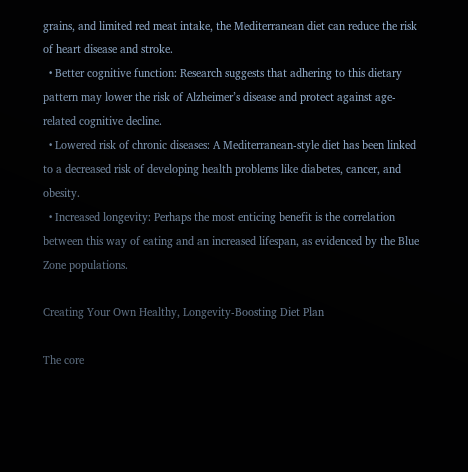grains, and limited red meat intake, the Mediterranean diet can reduce the risk of heart disease and stroke.
  • Better cognitive function: Research suggests that adhering to this dietary pattern may lower the risk of Alzheimer’s disease and protect against age-related cognitive decline.
  • Lowered risk of chronic diseases: A Mediterranean-style diet has been linked to a decreased risk of developing health problems like diabetes, cancer, and obesity.
  • Increased longevity: Perhaps the most enticing benefit is the correlation between this way of eating and an increased lifespan, as evidenced by the Blue Zone populations.

Creating Your Own Healthy, Longevity-Boosting Diet Plan

The core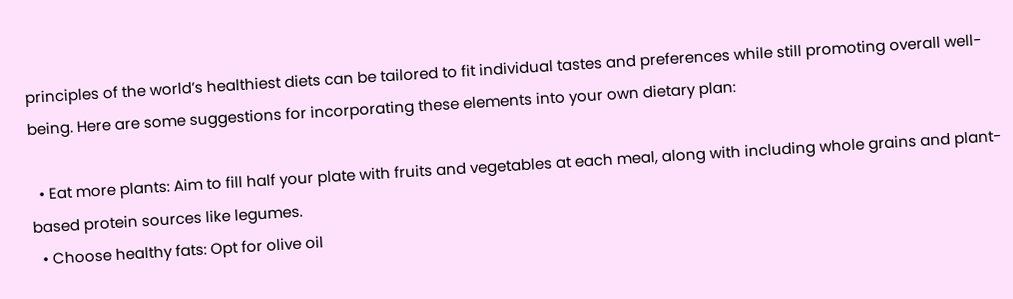principles of the world’s healthiest diets can be tailored to fit individual tastes and preferences while still promoting overall well-being. Here are some suggestions for incorporating these elements into your own dietary plan:

  • Eat more plants: Aim to fill half your plate with fruits and vegetables at each meal, along with including whole grains and plant-based protein sources like legumes.
  • Choose healthy fats: Opt for olive oil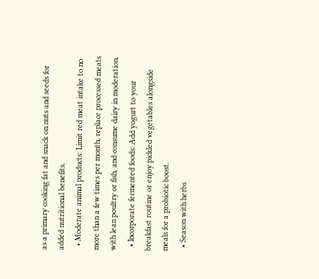as a primary cooking fat and snack on nuts and seeds for added nutritional benefits.
  • Moderate animal products: Limit red meat intake to no more than a few times per month, replace processed meats with lean poultry or fish, and consume dairy in moderation.
  • Incorporate fermented foods: Add yogurt to your breakfast routine or enjoy pickled vegetables alongside meals for a probiotic boost.
  • Season with herbs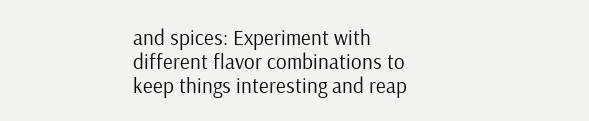and spices: Experiment with different flavor combinations to keep things interesting and reap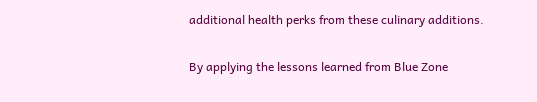additional health perks from these culinary additions.

By applying the lessons learned from Blue Zone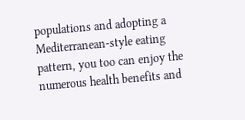populations and adopting a Mediterranean-style eating pattern, you too can enjoy the numerous health benefits and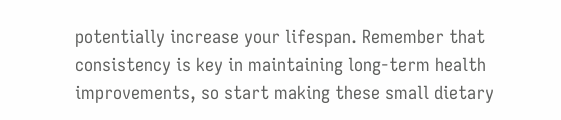potentially increase your lifespan. Remember that consistency is key in maintaining long-term health improvements, so start making these small dietary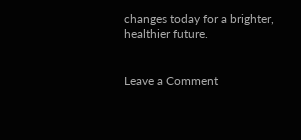changes today for a brighter, healthier future.


Leave a Comment